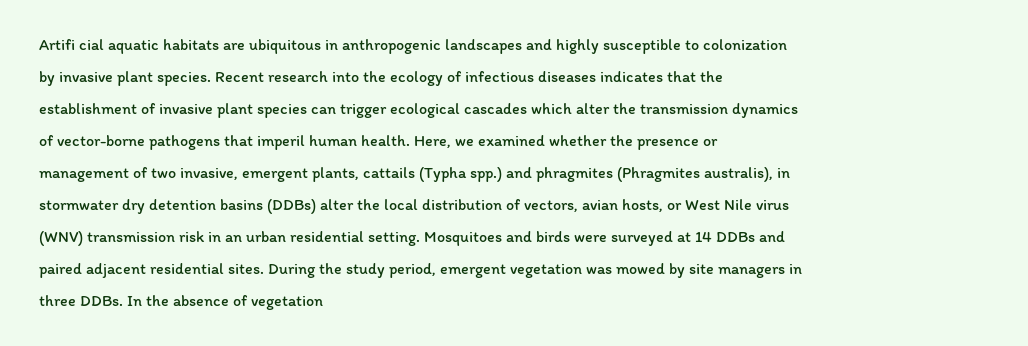Artifi cial aquatic habitats are ubiquitous in anthropogenic landscapes and highly susceptible to colonization by invasive plant species. Recent research into the ecology of infectious diseases indicates that the establishment of invasive plant species can trigger ecological cascades which alter the transmission dynamics of vector-borne pathogens that imperil human health. Here, we examined whether the presence or management of two invasive, emergent plants, cattails (Typha spp.) and phragmites (Phragmites australis), in stormwater dry detention basins (DDBs) alter the local distribution of vectors, avian hosts, or West Nile virus (WNV) transmission risk in an urban residential setting. Mosquitoes and birds were surveyed at 14 DDBs and paired adjacent residential sites. During the study period, emergent vegetation was mowed by site managers in three DDBs. In the absence of vegetation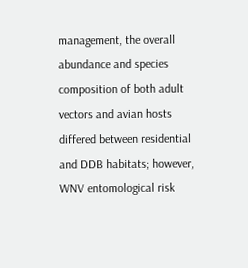management, the overall abundance and species composition of both adult vectors and avian hosts differed between residential and DDB habitats; however, WNV entomological risk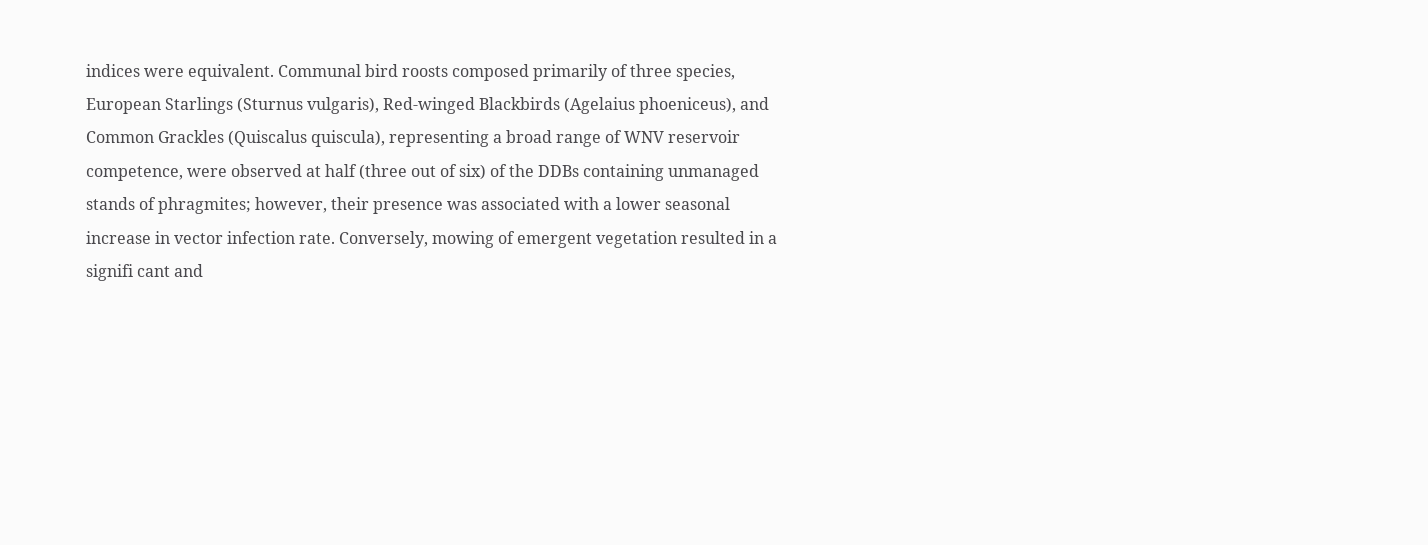indices were equivalent. Communal bird roosts composed primarily of three species, European Starlings (Sturnus vulgaris), Red-winged Blackbirds (Agelaius phoeniceus), and Common Grackles (Quiscalus quiscula), representing a broad range of WNV reservoir competence, were observed at half (three out of six) of the DDBs containing unmanaged stands of phragmites; however, their presence was associated with a lower seasonal increase in vector infection rate. Conversely, mowing of emergent vegetation resulted in a signifi cant and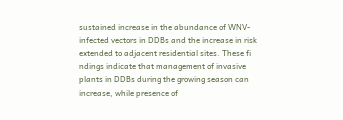sustained increase in the abundance of WNV-infected vectors in DDBs and the increase in risk extended to adjacent residential sites. These fi ndings indicate that management of invasive plants in DDBs during the growing season can increase, while presence of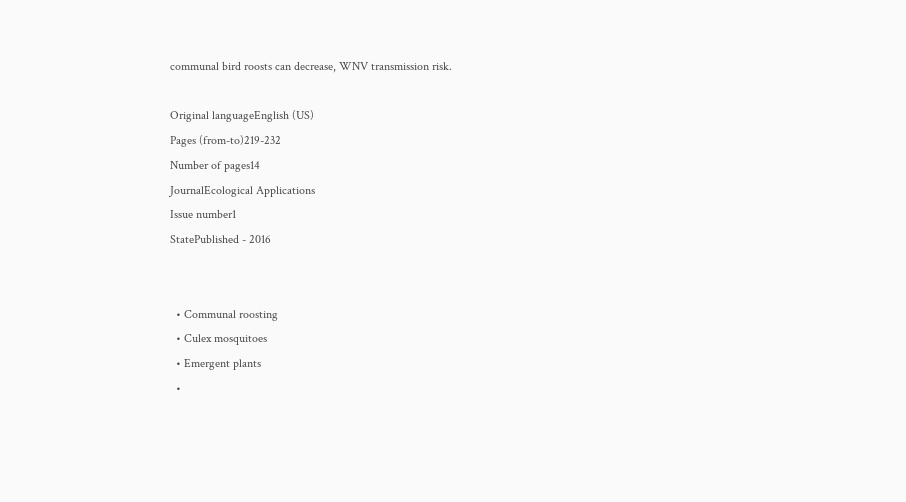communal bird roosts can decrease, WNV transmission risk.

Original languageEnglish (US)
Pages (from-to)219-232
Number of pages14
JournalEcological Applications
Issue number1
StatePublished - 2016


  • Communal roosting
  • Culex mosquitoes
  • Emergent plants
  •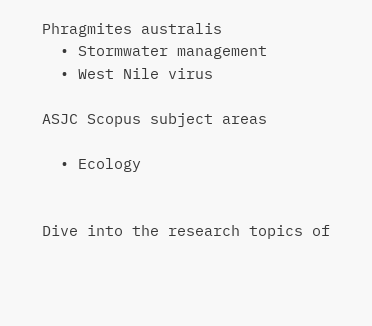Phragmites australis
  • Stormwater management
  • West Nile virus

ASJC Scopus subject areas

  • Ecology


Dive into the research topics of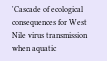'Cascade of ecological consequences for West Nile virus transmission when aquatic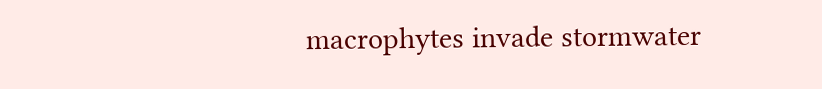macrophytes invade stormwater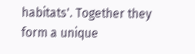habitats'. Together they form a unique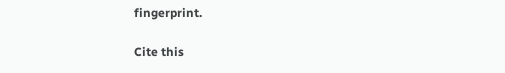fingerprint.

Cite this